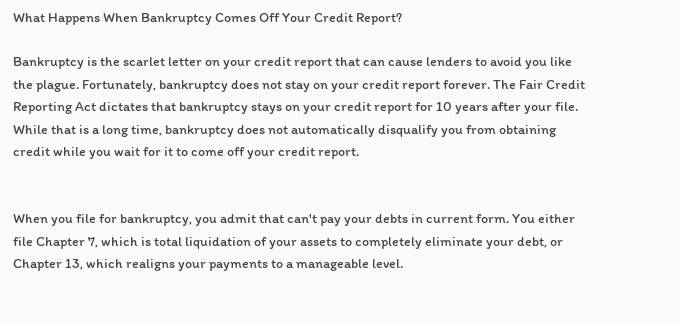What Happens When Bankruptcy Comes Off Your Credit Report?

Bankruptcy is the scarlet letter on your credit report that can cause lenders to avoid you like the plague. Fortunately, bankruptcy does not stay on your credit report forever. The Fair Credit Reporting Act dictates that bankruptcy stays on your credit report for 10 years after your file. While that is a long time, bankruptcy does not automatically disqualify you from obtaining credit while you wait for it to come off your credit report.


When you file for bankruptcy, you admit that can't pay your debts in current form. You either file Chapter 7, which is total liquidation of your assets to completely eliminate your debt, or Chapter 13, which realigns your payments to a manageable level.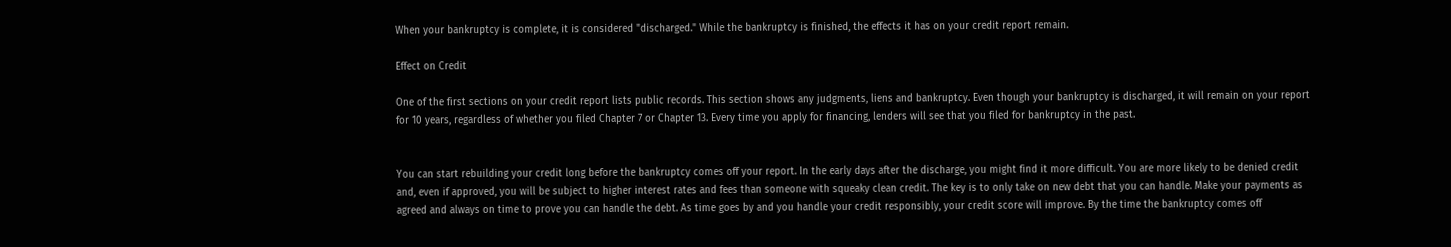When your bankruptcy is complete, it is considered "discharged." While the bankruptcy is finished, the effects it has on your credit report remain.

Effect on Credit

One of the first sections on your credit report lists public records. This section shows any judgments, liens and bankruptcy. Even though your bankruptcy is discharged, it will remain on your report for 10 years, regardless of whether you filed Chapter 7 or Chapter 13. Every time you apply for financing, lenders will see that you filed for bankruptcy in the past.


You can start rebuilding your credit long before the bankruptcy comes off your report. In the early days after the discharge, you might find it more difficult. You are more likely to be denied credit and, even if approved, you will be subject to higher interest rates and fees than someone with squeaky clean credit. The key is to only take on new debt that you can handle. Make your payments as agreed and always on time to prove you can handle the debt. As time goes by and you handle your credit responsibly, your credit score will improve. By the time the bankruptcy comes off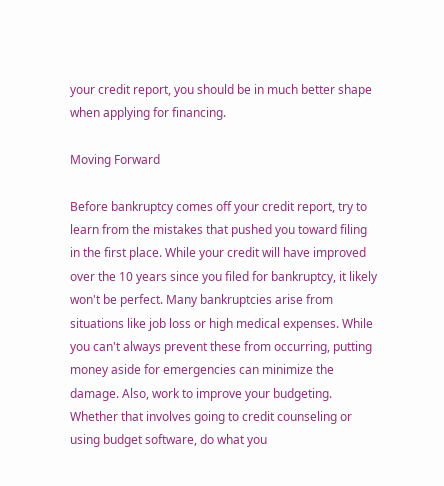your credit report, you should be in much better shape when applying for financing.

Moving Forward

Before bankruptcy comes off your credit report, try to learn from the mistakes that pushed you toward filing in the first place. While your credit will have improved over the 10 years since you filed for bankruptcy, it likely won't be perfect. Many bankruptcies arise from situations like job loss or high medical expenses. While you can't always prevent these from occurring, putting money aside for emergencies can minimize the damage. Also, work to improve your budgeting. Whether that involves going to credit counseling or using budget software, do what you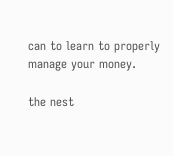can to learn to properly manage your money.

the nest